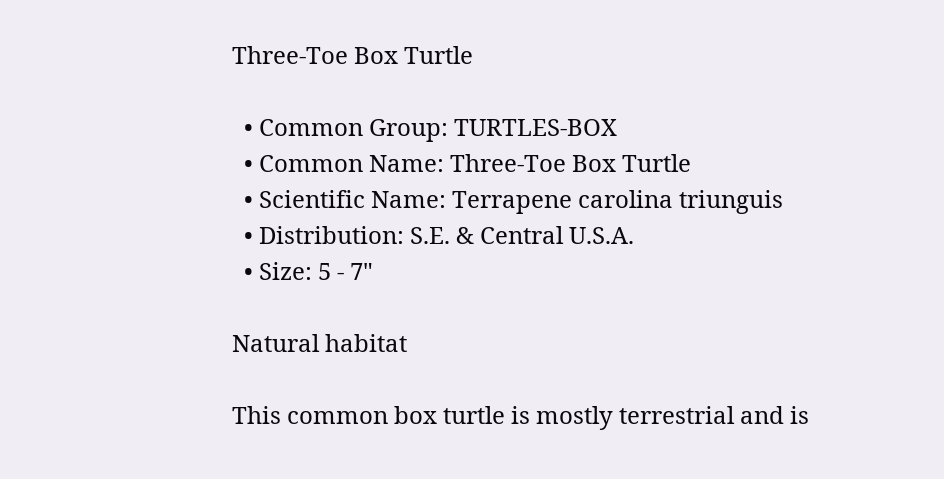Three-Toe Box Turtle

  • Common Group: TURTLES-BOX
  • Common Name: Three-Toe Box Turtle
  • Scientific Name: Terrapene carolina triunguis
  • Distribution: S.E. & Central U.S.A.
  • Size: 5 - 7"

Natural habitat

This common box turtle is mostly terrestrial and is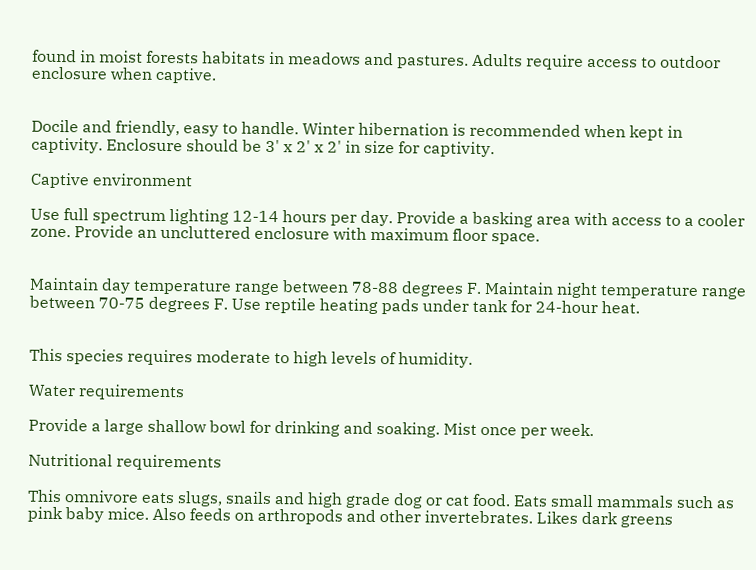found in moist forests habitats in meadows and pastures. Adults require access to outdoor enclosure when captive.


Docile and friendly, easy to handle. Winter hibernation is recommended when kept in captivity. Enclosure should be 3' x 2' x 2' in size for captivity.

Captive environment

Use full spectrum lighting 12-14 hours per day. Provide a basking area with access to a cooler zone. Provide an uncluttered enclosure with maximum floor space.


Maintain day temperature range between 78-88 degrees F. Maintain night temperature range between 70-75 degrees F. Use reptile heating pads under tank for 24-hour heat.


This species requires moderate to high levels of humidity.

Water requirements

Provide a large shallow bowl for drinking and soaking. Mist once per week.

Nutritional requirements

This omnivore eats slugs, snails and high grade dog or cat food. Eats small mammals such as pink baby mice. Also feeds on arthropods and other invertebrates. Likes dark greens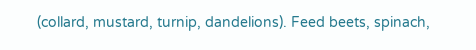(collard, mustard, turnip, dandelions). Feed beets, spinach,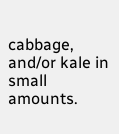cabbage, and/or kale in small amounts.